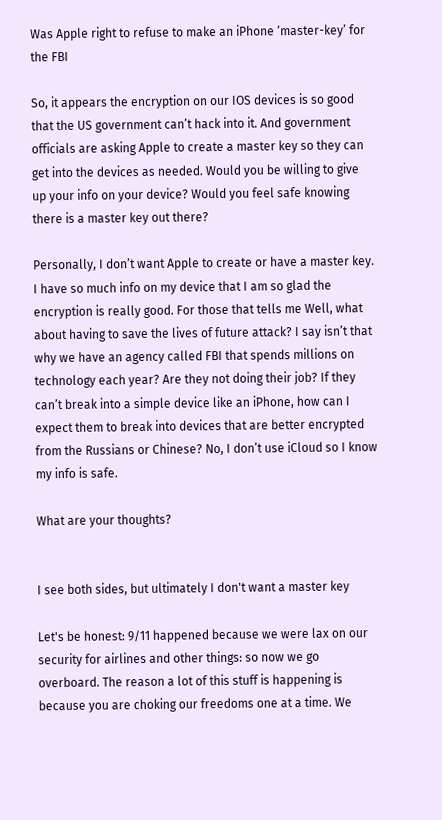Was Apple right to refuse to make an iPhone ‘master-key’ for the FBI

So, it appears the encryption on our IOS devices is so good that the US government can’t hack into it. And government officials are asking Apple to create a master key so they can get into the devices as needed. Would you be willing to give up your info on your device? Would you feel safe knowing there is a master key out there?

Personally, I don’t want Apple to create or have a master key. I have so much info on my device that I am so glad the encryption is really good. For those that tells me Well, what about having to save the lives of future attack? I say isn’t that why we have an agency called FBI that spends millions on technology each year? Are they not doing their job? If they can’t break into a simple device like an iPhone, how can I expect them to break into devices that are better encrypted from the Russians or Chinese? No, I don’t use iCloud so I know my info is safe.

What are your thoughts?


I see both sides, but ultimately I don't want a master key

Let's be honest: 9/11 happened because we were lax on our security for airlines and other things: so now we go overboard. The reason a lot of this stuff is happening is because you are choking our freedoms one at a time. We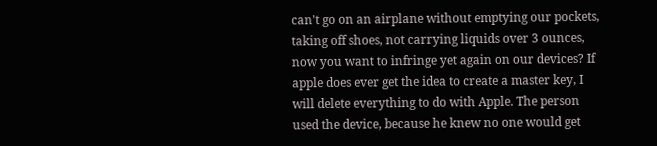can't go on an airplane without emptying our pockets, taking off shoes, not carrying liquids over 3 ounces, now you want to infringe yet again on our devices? If apple does ever get the idea to create a master key, I will delete everything to do with Apple. The person used the device, because he knew no one would get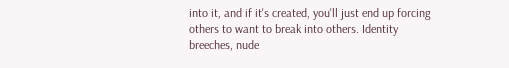into it, and if it's created, you'll just end up forcing others to want to break into others. Identity breeches, nude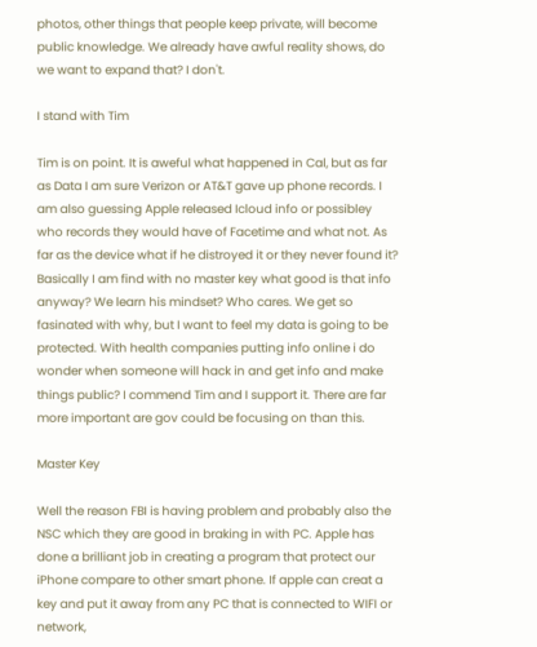photos, other things that people keep private, will become public knowledge. We already have awful reality shows, do we want to expand that? I don't.

I stand with Tim

Tim is on point. It is aweful what happened in Cal, but as far as Data I am sure Verizon or AT&T gave up phone records. I am also guessing Apple released Icloud info or possibley who records they would have of Facetime and what not. As far as the device what if he distroyed it or they never found it? Basically I am find with no master key what good is that info anyway? We learn his mindset? Who cares. We get so fasinated with why, but I want to feel my data is going to be protected. With health companies putting info online i do wonder when someone will hack in and get info and make things public? I commend Tim and I support it. There are far more important are gov could be focusing on than this.

Master Key

Well the reason FBI is having problem and probably also the NSC which they are good in braking in with PC. Apple has done a brilliant job in creating a program that protect our iPhone compare to other smart phone. If apple can creat a key and put it away from any PC that is connected to WIFI or network,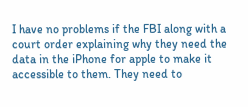I have no problems if the FBI along with a court order explaining why they need the data in the iPhone for apple to make it accessible to them. They need to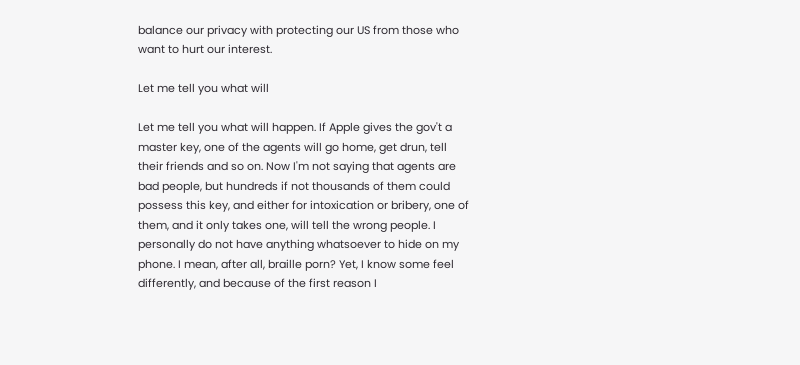balance our privacy with protecting our US from those who want to hurt our interest.

Let me tell you what will

Let me tell you what will happen. If Apple gives the gov't a master key, one of the agents will go home, get drun, tell their friends and so on. Now I'm not saying that agents are bad people, but hundreds if not thousands of them could possess this key, and either for intoxication or bribery, one of them, and it only takes one, will tell the wrong people. I personally do not have anything whatsoever to hide on my phone. I mean, after all, braille porn? Yet, I know some feel differently, and because of the first reason I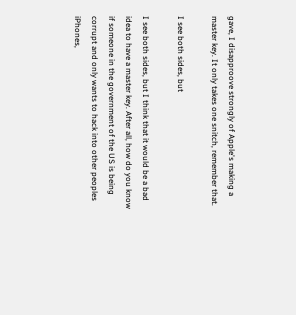gave, I disapproove strongly of Apple's making a master key. It only takes one snitch, remember that.

I see both sides, but

I see both sides, but I think that it would be a bad idea to have a master key. After all, how do you know if someone in the government of the US is being corrupt and only wants to hack into other peoples iPhones,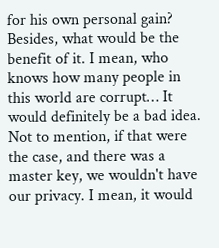for his own personal gain? Besides, what would be the benefit of it. I mean, who knows how many people in this world are corrupt… It would definitely be a bad idea. Not to mention, if that were the case, and there was a master key, we wouldn't have our privacy. I mean, it would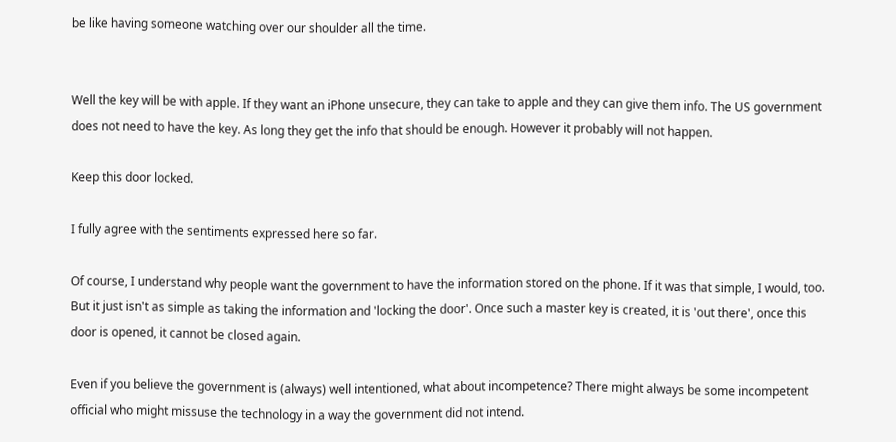be like having someone watching over our shoulder all the time.


Well the key will be with apple. If they want an iPhone unsecure, they can take to apple and they can give them info. The US government does not need to have the key. As long they get the info that should be enough. However it probably will not happen.

Keep this door locked.

I fully agree with the sentiments expressed here so far.

Of course, I understand why people want the government to have the information stored on the phone. If it was that simple, I would, too. But it just isn't as simple as taking the information and 'locking the door'. Once such a master key is created, it is 'out there', once this door is opened, it cannot be closed again.

Even if you believe the government is (always) well intentioned, what about incompetence? There might always be some incompetent official who might missuse the technology in a way the government did not intend.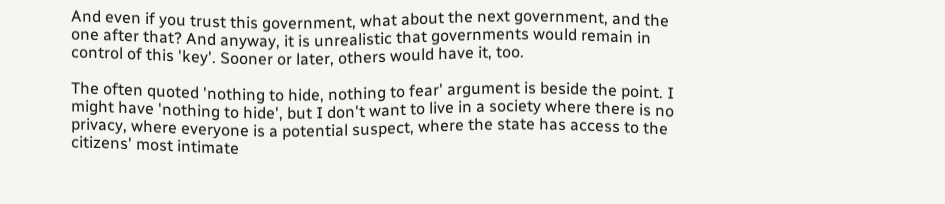And even if you trust this government, what about the next government, and the one after that? And anyway, it is unrealistic that governments would remain in control of this 'key'. Sooner or later, others would have it, too.

The often quoted 'nothing to hide, nothing to fear' argument is beside the point. I might have 'nothing to hide', but I don't want to live in a society where there is no privacy, where everyone is a potential suspect, where the state has access to the citizens' most intimate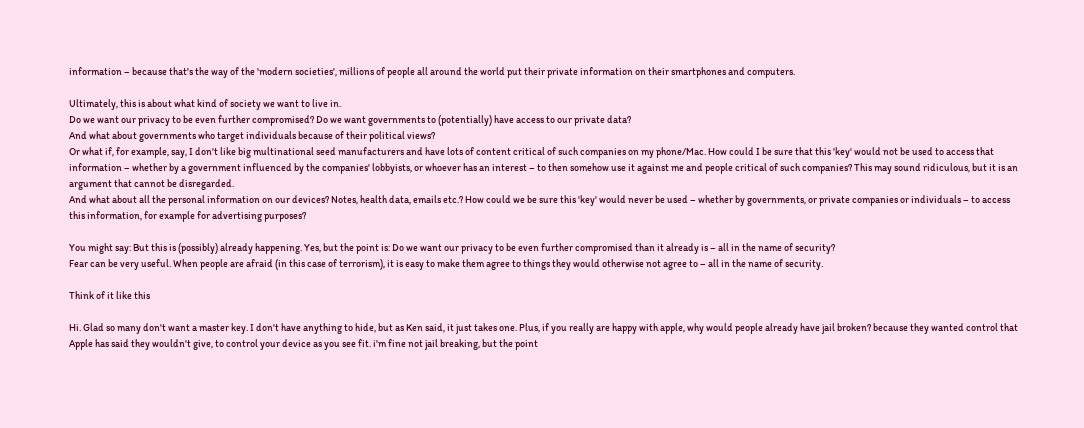information – because that's the way of the 'modern societies', millions of people all around the world put their private information on their smartphones and computers.

Ultimately, this is about what kind of society we want to live in.
Do we want our privacy to be even further compromised? Do we want governments to (potentially) have access to our private data?
And what about governments who target individuals because of their political views?
Or what if, for example, say, I don't like big multinational seed manufacturers and have lots of content critical of such companies on my phone/Mac. How could I be sure that this 'key' would not be used to access that information – whether by a government influenced by the companies' lobbyists, or whoever has an interest – to then somehow use it against me and people critical of such companies? This may sound ridiculous, but it is an argument that cannot be disregarded.
And what about all the personal information on our devices? Notes, health data, emails etc.? How could we be sure this 'key' would never be used – whether by governments, or private companies or individuals – to access this information, for example for advertising purposes?

You might say: But this is (possibly) already happening. Yes, but the point is: Do we want our privacy to be even further compromised than it already is – all in the name of security?
Fear can be very useful. When people are afraid (in this case of terrorism), it is easy to make them agree to things they would otherwise not agree to – all in the name of security.

Think of it like this

Hi. Glad so many don't want a master key. I don't have anything to hide, but as Ken said, it just takes one. Plus, if you really are happy with apple, why would people already have jail broken? because they wanted control that Apple has said they wouldn't give, to control your device as you see fit. i'm fine not jail breaking, but the point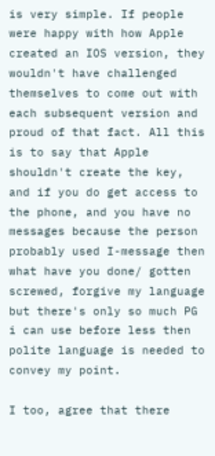is very simple. If people were happy with how Apple created an IOS version, they wouldn't have challenged themselves to come out with each subsequent version and proud of that fact. All this is to say that Apple shouldn't create the key, and if you do get access to the phone, and you have no messages because the person probably used I-message then what have you done/ gotten screwed, forgive my language but there's only so much PG i can use before less then polite language is needed to convey my point.

I too, agree that there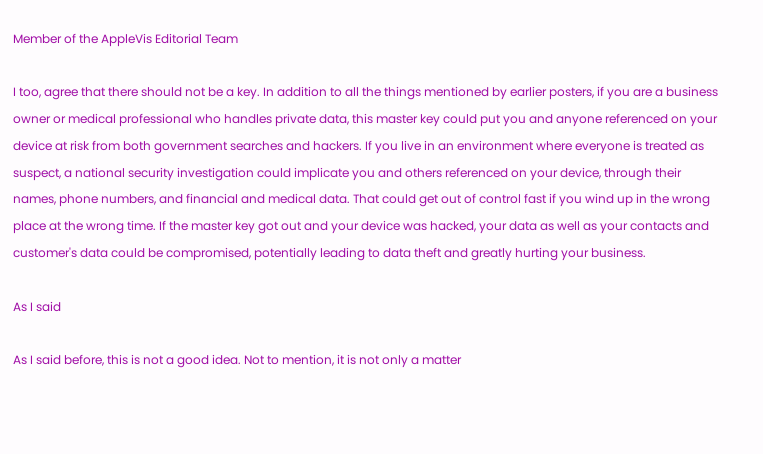Member of the AppleVis Editorial Team

I too, agree that there should not be a key. In addition to all the things mentioned by earlier posters, if you are a business owner or medical professional who handles private data, this master key could put you and anyone referenced on your device at risk from both government searches and hackers. If you live in an environment where everyone is treated as suspect, a national security investigation could implicate you and others referenced on your device, through their names, phone numbers, and financial and medical data. That could get out of control fast if you wind up in the wrong place at the wrong time. If the master key got out and your device was hacked, your data as well as your contacts and customer's data could be compromised, potentially leading to data theft and greatly hurting your business.

As I said

As I said before, this is not a good idea. Not to mention, it is not only a matter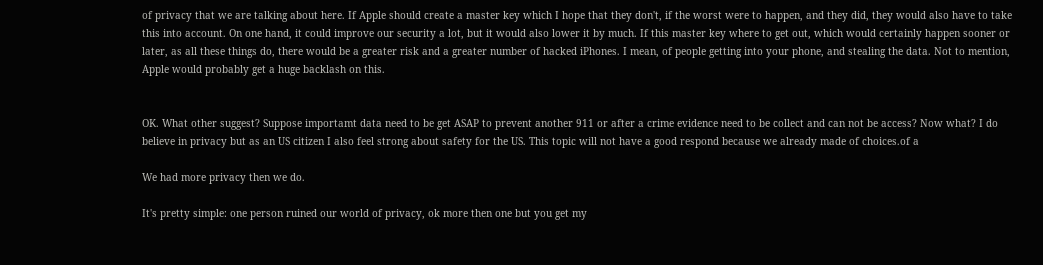of privacy that we are talking about here. If Apple should create a master key which I hope that they don't, if the worst were to happen, and they did, they would also have to take this into account. On one hand, it could improve our security a lot, but it would also lower it by much. If this master key where to get out, which would certainly happen sooner or later, as all these things do, there would be a greater risk and a greater number of hacked iPhones. I mean, of people getting into your phone, and stealing the data. Not to mention, Apple would probably get a huge backlash on this.


OK. What other suggest? Suppose importamt data need to be get ASAP to prevent another 911 or after a crime evidence need to be collect and can not be access? Now what? I do believe in privacy but as an US citizen I also feel strong about safety for the US. This topic will not have a good respond because we already made of choices.of a

We had more privacy then we do.

It's pretty simple: one person ruined our world of privacy, ok more then one but you get my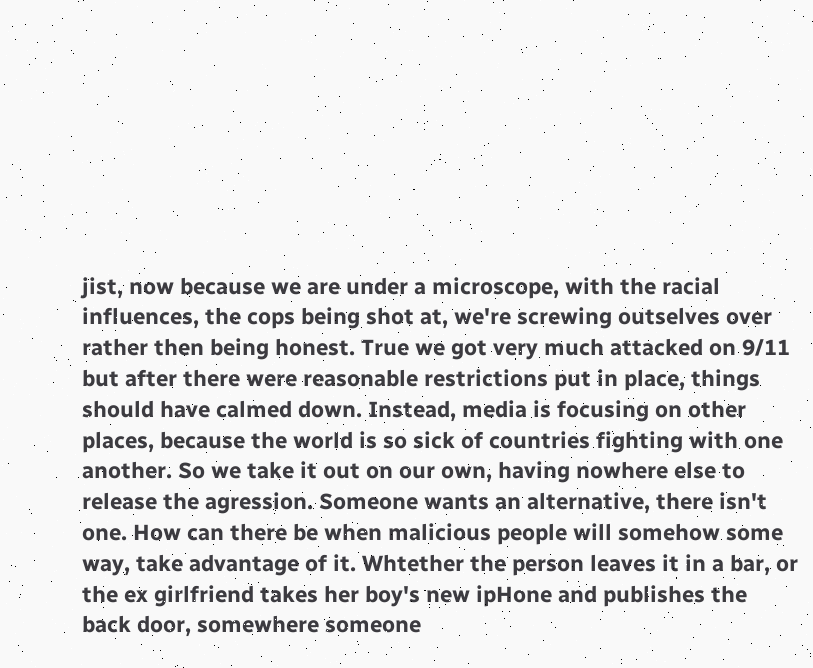jist, now because we are under a microscope, with the racial influences, the cops being shot at, we're screwing outselves over rather then being honest. True we got very much attacked on 9/11 but after there were reasonable restrictions put in place, things should have calmed down. Instead, media is focusing on other places, because the world is so sick of countries fighting with one another. So we take it out on our own, having nowhere else to release the agression. Someone wants an alternative, there isn't one. How can there be when malicious people will somehow some way, take advantage of it. Whtether the person leaves it in a bar, or the ex girlfriend takes her boy's new ipHone and publishes the back door, somewhere someone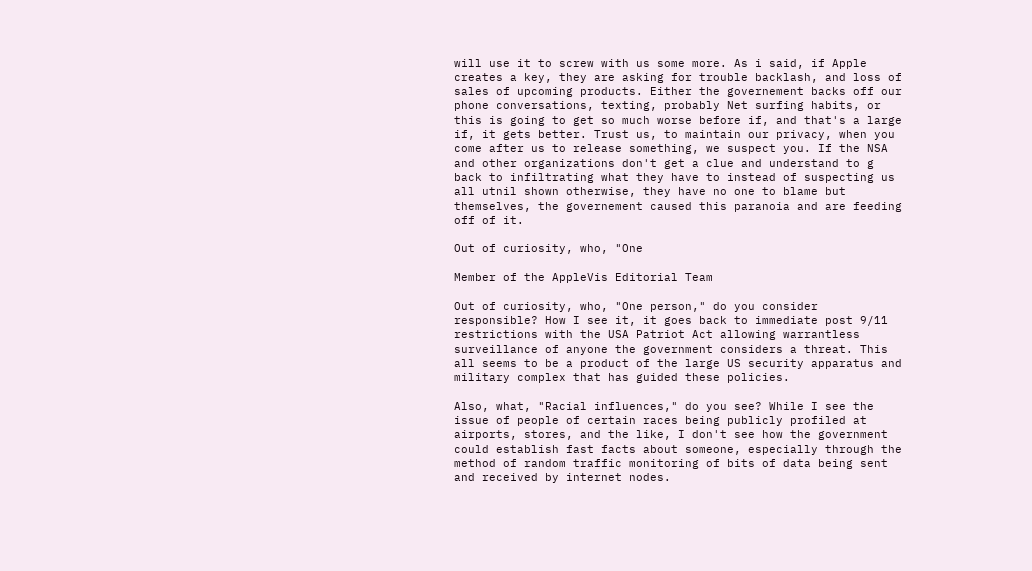will use it to screw with us some more. As i said, if Apple creates a key, they are asking for trouble backlash, and loss of sales of upcoming products. Either the governement backs off our phone conversations, texting, probably Net surfing habits, or this is going to get so much worse before if, and that's a large if, it gets better. Trust us, to maintain our privacy, when you come after us to release something, we suspect you. If the NSA and other organizations don't get a clue and understand to g back to infiltrating what they have to instead of suspecting us all utnil shown otherwise, they have no one to blame but themselves, the governement caused this paranoia and are feeding off of it.

Out of curiosity, who, "One

Member of the AppleVis Editorial Team

Out of curiosity, who, "One person," do you consider responsible? How I see it, it goes back to immediate post 9/11 restrictions with the USA Patriot Act allowing warrantless surveillance of anyone the government considers a threat. This all seems to be a product of the large US security apparatus and military complex that has guided these policies.

Also, what, "Racial influences," do you see? While I see the issue of people of certain races being publicly profiled at airports, stores, and the like, I don't see how the government could establish fast facts about someone, especially through the method of random traffic monitoring of bits of data being sent and received by internet nodes.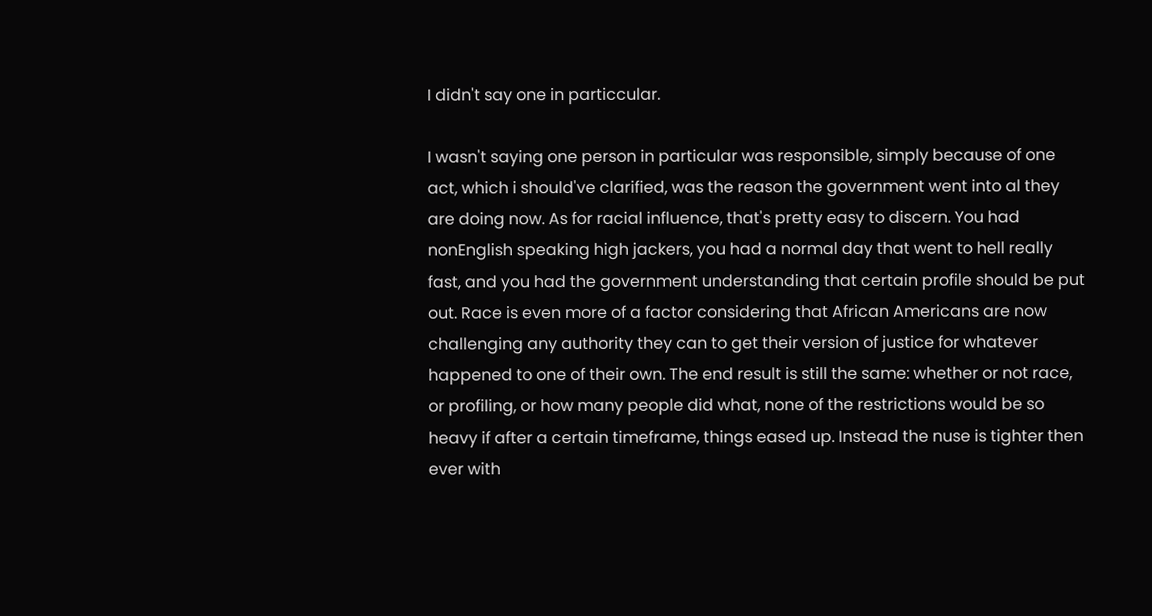I didn't say one in particcular.

I wasn't saying one person in particular was responsible, simply because of one act, which i should've clarified, was the reason the government went into al they are doing now. As for racial influence, that's pretty easy to discern. You had nonEnglish speaking high jackers, you had a normal day that went to hell really fast, and you had the government understanding that certain profile should be put out. Race is even more of a factor considering that African Americans are now challenging any authority they can to get their version of justice for whatever happened to one of their own. The end result is still the same: whether or not race, or profiling, or how many people did what, none of the restrictions would be so heavy if after a certain timeframe, things eased up. Instead the nuse is tighter then ever with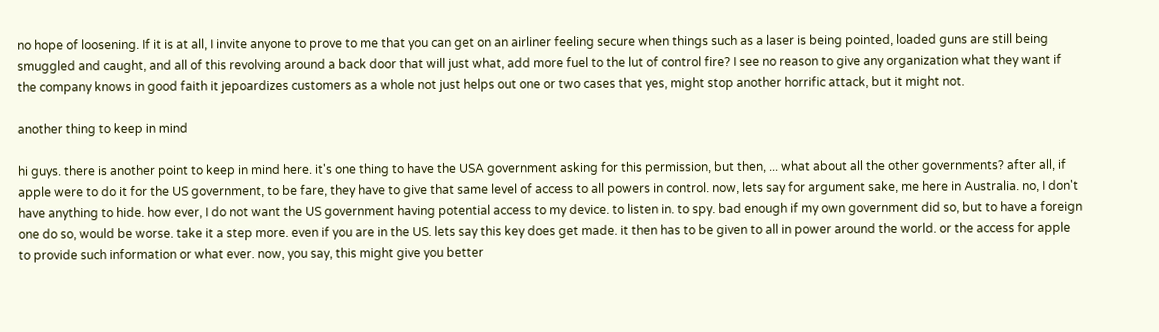no hope of loosening. If it is at all, I invite anyone to prove to me that you can get on an airliner feeling secure when things such as a laser is being pointed, loaded guns are still being smuggled and caught, and all of this revolving around a back door that will just what, add more fuel to the lut of control fire? I see no reason to give any organization what they want if the company knows in good faith it jepoardizes customers as a whole not just helps out one or two cases that yes, might stop another horrific attack, but it might not.

another thing to keep in mind

hi guys. there is another point to keep in mind here. it's one thing to have the USA government asking for this permission, but then, ... what about all the other governments? after all, if apple were to do it for the US government, to be fare, they have to give that same level of access to all powers in control. now, lets say for argument sake, me here in Australia. no, I don't have anything to hide. how ever, I do not want the US government having potential access to my device. to listen in. to spy. bad enough if my own government did so, but to have a foreign one do so, would be worse. take it a step more. even if you are in the US. lets say this key does get made. it then has to be given to all in power around the world. or the access for apple to provide such information or what ever. now, you say, this might give you better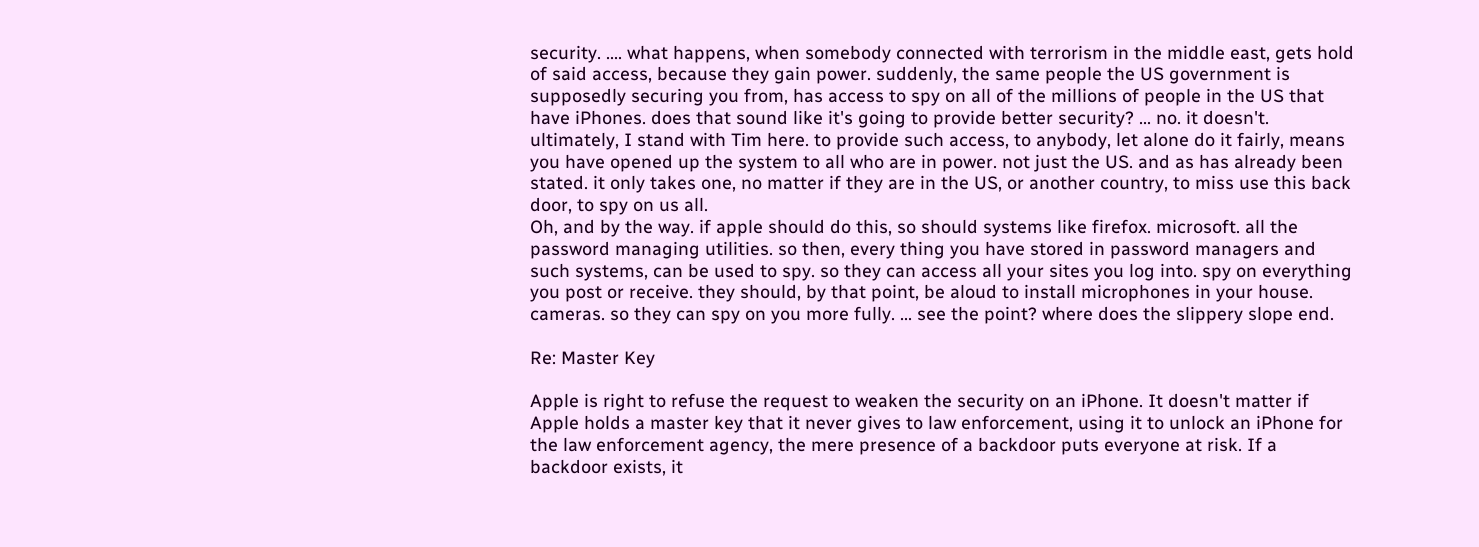security. .... what happens, when somebody connected with terrorism in the middle east, gets hold of said access, because they gain power. suddenly, the same people the US government is supposedly securing you from, has access to spy on all of the millions of people in the US that have iPhones. does that sound like it's going to provide better security? ... no. it doesn't. ultimately, I stand with Tim here. to provide such access, to anybody, let alone do it fairly, means you have opened up the system to all who are in power. not just the US. and as has already been stated. it only takes one, no matter if they are in the US, or another country, to miss use this back door, to spy on us all.
Oh, and by the way. if apple should do this, so should systems like firefox. microsoft. all the password managing utilities. so then, every thing you have stored in password managers and such systems, can be used to spy. so they can access all your sites you log into. spy on everything you post or receive. they should, by that point, be aloud to install microphones in your house. cameras. so they can spy on you more fully. ... see the point? where does the slippery slope end.

Re: Master Key

Apple is right to refuse the request to weaken the security on an iPhone. It doesn't matter if Apple holds a master key that it never gives to law enforcement, using it to unlock an iPhone for the law enforcement agency, the mere presence of a backdoor puts everyone at risk. If a backdoor exists, it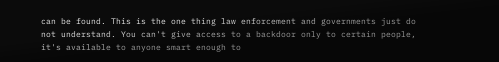can be found. This is the one thing law enforcement and governments just do not understand. You can't give access to a backdoor only to certain people, it's available to anyone smart enough to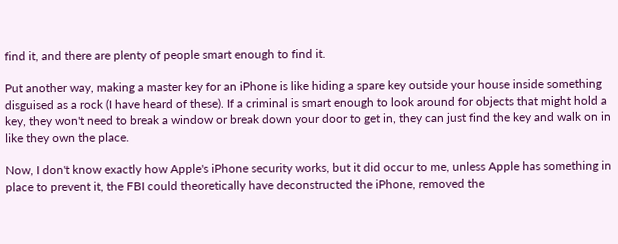find it, and there are plenty of people smart enough to find it.

Put another way, making a master key for an iPhone is like hiding a spare key outside your house inside something disguised as a rock (I have heard of these). If a criminal is smart enough to look around for objects that might hold a key, they won't need to break a window or break down your door to get in, they can just find the key and walk on in like they own the place.

Now, I don't know exactly how Apple's iPhone security works, but it did occur to me, unless Apple has something in place to prevent it, the FBI could theoretically have deconstructed the iPhone, removed the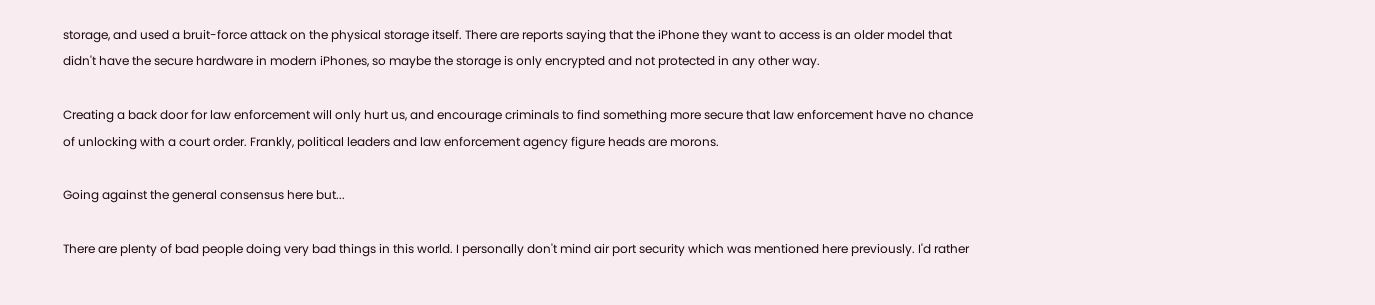storage, and used a bruit-force attack on the physical storage itself. There are reports saying that the iPhone they want to access is an older model that didn't have the secure hardware in modern iPhones, so maybe the storage is only encrypted and not protected in any other way.

Creating a back door for law enforcement will only hurt us, and encourage criminals to find something more secure that law enforcement have no chance of unlocking with a court order. Frankly, political leaders and law enforcement agency figure heads are morons.

Going against the general consensus here but...

There are plenty of bad people doing very bad things in this world. I personally don't mind air port security which was mentioned here previously. I'd rather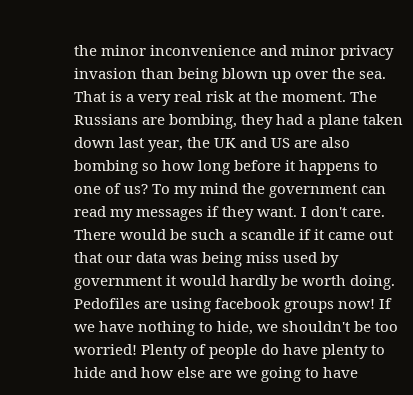the minor inconvenience and minor privacy invasion than being blown up over the sea. That is a very real risk at the moment. The Russians are bombing, they had a plane taken down last year, the UK and US are also bombing so how long before it happens to one of us? To my mind the government can read my messages if they want. I don't care. There would be such a scandle if it came out that our data was being miss used by government it would hardly be worth doing. Pedofiles are using facebook groups now! If we have nothing to hide, we shouldn't be too worried! Plenty of people do have plenty to hide and how else are we going to have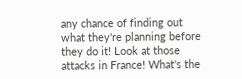any chance of finding out what they're planning before they do it! Look at those attacks in France! What's the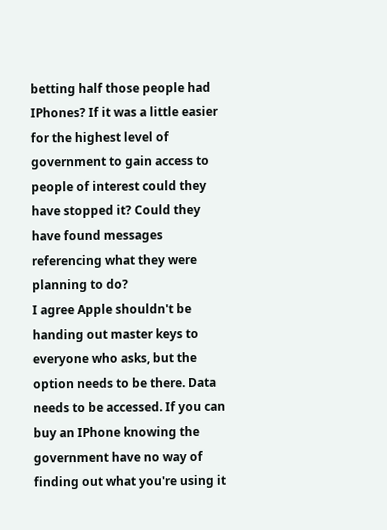betting half those people had IPhones? If it was a little easier for the highest level of government to gain access to people of interest could they have stopped it? Could they have found messages referencing what they were planning to do?
I agree Apple shouldn't be handing out master keys to everyone who asks, but the option needs to be there. Data needs to be accessed. If you can buy an IPhone knowing the government have no way of finding out what you're using it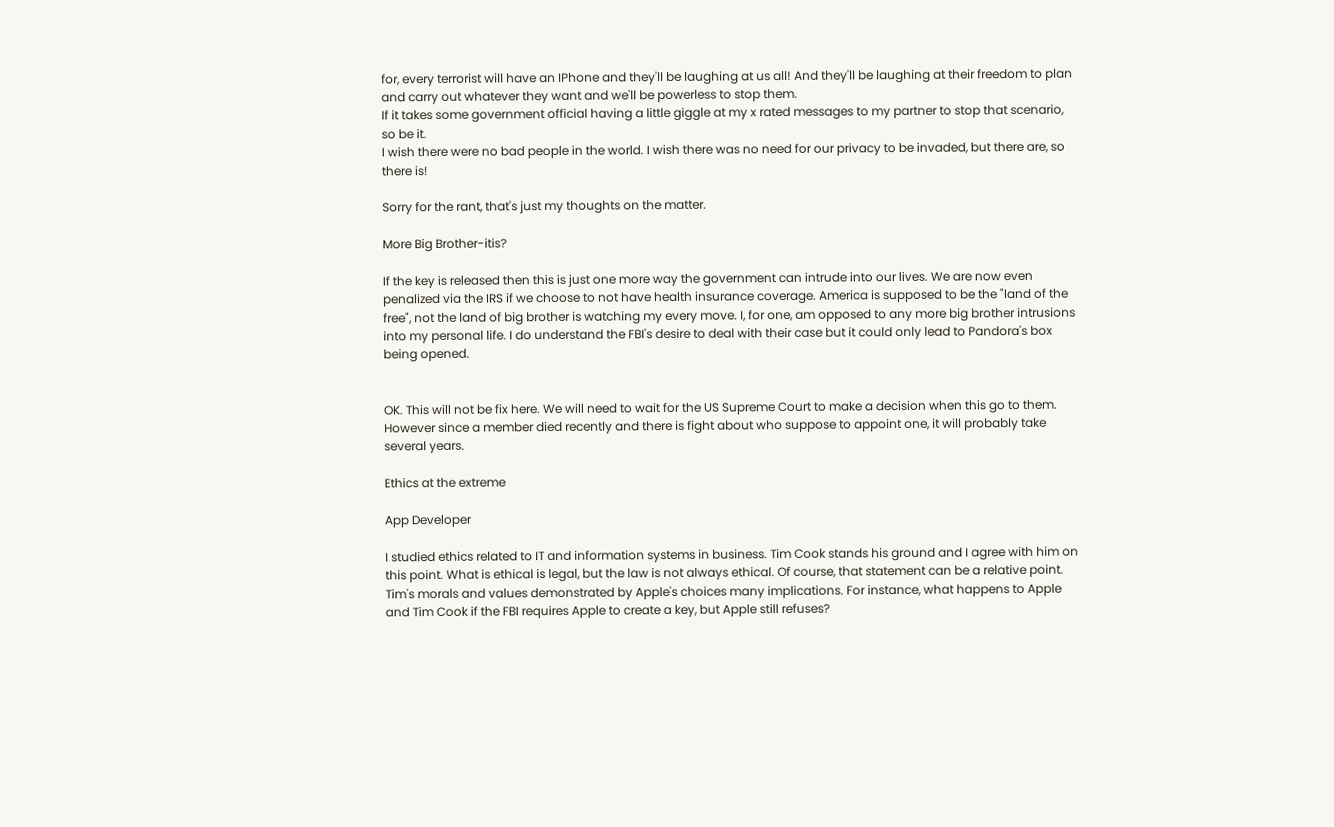for, every terrorist will have an IPhone and they'll be laughing at us all! And they'll be laughing at their freedom to plan and carry out whatever they want and we'll be powerless to stop them.
If it takes some government official having a little giggle at my x rated messages to my partner to stop that scenario, so be it.
I wish there were no bad people in the world. I wish there was no need for our privacy to be invaded, but there are, so there is!

Sorry for the rant, that's just my thoughts on the matter.

More Big Brother-itis?

If the key is released then this is just one more way the government can intrude into our lives. We are now even penalized via the IRS if we choose to not have health insurance coverage. America is supposed to be the "land of the free", not the land of big brother is watching my every move. I, for one, am opposed to any more big brother intrusions into my personal life. I do understand the FBI's desire to deal with their case but it could only lead to Pandora's box being opened.


OK. This will not be fix here. We will need to wait for the US Supreme Court to make a decision when this go to them. However since a member died recently and there is fight about who suppose to appoint one, it will probably take several years.

Ethics at the extreme

App Developer

I studied ethics related to IT and information systems in business. Tim Cook stands his ground and I agree with him on this point. What is ethical is legal, but the law is not always ethical. Of course, that statement can be a relative point. Tim's morals and values demonstrated by Apple's choices many implications. For instance, what happens to Apple and Tim Cook if the FBI requires Apple to create a key, but Apple still refuses?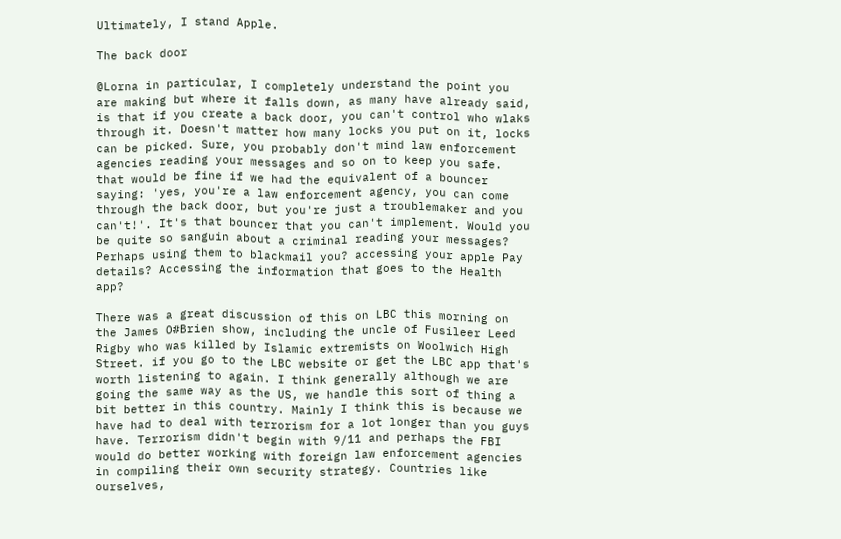Ultimately, I stand Apple.

The back door

@Lorna in particular, I completely understand the point you are making but where it falls down, as many have already said, is that if you create a back door, you can't control who wlaks through it. Doesn't matter how many locks you put on it, locks can be picked. Sure, you probably don't mind law enforcement agencies reading your messages and so on to keep you safe. that would be fine if we had the equivalent of a bouncer saying: 'yes, you're a law enforcement agency, you can come through the back door, but you're just a troublemaker and you can't!'. It's that bouncer that you can't implement. Would you be quite so sanguin about a criminal reading your messages? Perhaps using them to blackmail you? accessing your apple Pay details? Accessing the information that goes to the Health app?

There was a great discussion of this on LBC this morning on the James O#Brien show, including the uncle of Fusileer Leed Rigby who was killed by Islamic extremists on Woolwich High Street. if you go to the LBC website or get the LBC app that's worth listening to again. I think generally although we are going the same way as the US, we handle this sort of thing a bit better in this country. Mainly I think this is because we have had to deal with terrorism for a lot longer than you guys have. Terrorism didn't begin with 9/11 and perhaps the FBI would do better working with foreign law enforcement agencies in compiling their own security strategy. Countries like ourselves,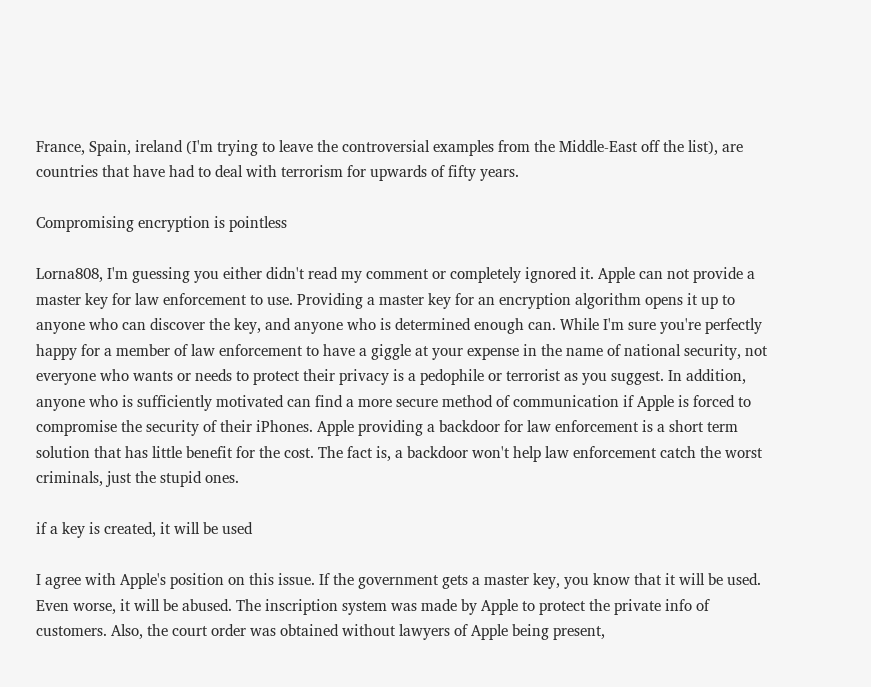France, Spain, ireland (I'm trying to leave the controversial examples from the Middle-East off the list), are countries that have had to deal with terrorism for upwards of fifty years.

Compromising encryption is pointless

Lorna808, I'm guessing you either didn't read my comment or completely ignored it. Apple can not provide a master key for law enforcement to use. Providing a master key for an encryption algorithm opens it up to anyone who can discover the key, and anyone who is determined enough can. While I'm sure you're perfectly happy for a member of law enforcement to have a giggle at your expense in the name of national security, not everyone who wants or needs to protect their privacy is a pedophile or terrorist as you suggest. In addition, anyone who is sufficiently motivated can find a more secure method of communication if Apple is forced to compromise the security of their iPhones. Apple providing a backdoor for law enforcement is a short term solution that has little benefit for the cost. The fact is, a backdoor won't help law enforcement catch the worst criminals, just the stupid ones.

if a key is created, it will be used

I agree with Apple's position on this issue. If the government gets a master key, you know that it will be used. Even worse, it will be abused. The inscription system was made by Apple to protect the private info of customers. Also, the court order was obtained without lawyers of Apple being present,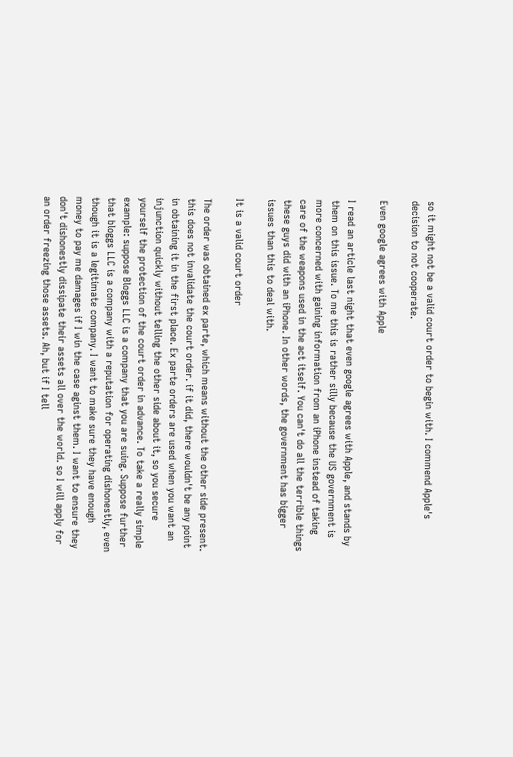so it might not be a valid court order to begin with. I commend Apple's decision to not cooperate.

Even google agrees with Apple

I read an article last night that even google agrees with Apple, and stands by them on this issue. To me this is rather silly because the US government is more concerned with gaining information from an iPhone instead of taking care of the weapons used in the act itself. You can't do all the terrible things these guys did with an iPhone. In other words, the government has bigger issues than this to deal with.

It is a valid court order

The order was obtained ex parte, which means without the other side present. this does not invalidate the court order. if it did, there wouldn't be any point in obtaining it in the first place. Ex parte orders are used when you want an injunction quickly without telling the other side about it, so you secure yourself the protection of the court order in advance. To take a really simple example: suppose Bloggs LLC is a company that you are suing. Suppose further that bloggs LLC is a company with a reputation for operating dishonestly, even though it is a legitimate company. I want to make sure they have enough money to pay me damages if I win the case aginst them. I want to ensure they don't dishonestly dissipate their assets all over the world. so I will apply for an order freezing those assets. Ah, but if I tell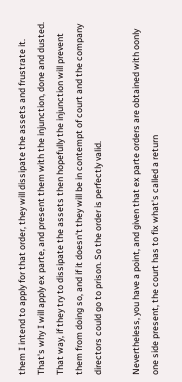them I intend to apply for that order, they will dissipate the assets and frustrate it. That's why I will apply ex parte, and present them with the injunction, done and dusted. That way, if they try to dissipate the assets then hopefully the injunction will prevent them from doing so, and if it doesn't they will be in contempt of court and the company directors could go to prison. So the order is perfectly valid.

Nevertheless, you have a point, and given that ex parte orders are obtained with oonly one side present, the court has to fix what's called a return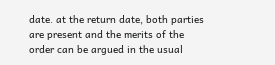date. at the return date, both parties are present and the merits of the order can be argued in the usual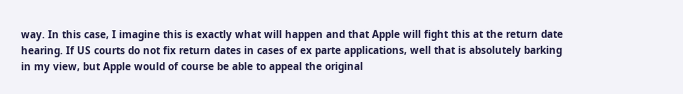way. In this case, I imagine this is exactly what will happen and that Apple will fight this at the return date hearing. If US courts do not fix return dates in cases of ex parte applications, well that is absolutely barking in my view, but Apple would of course be able to appeal the original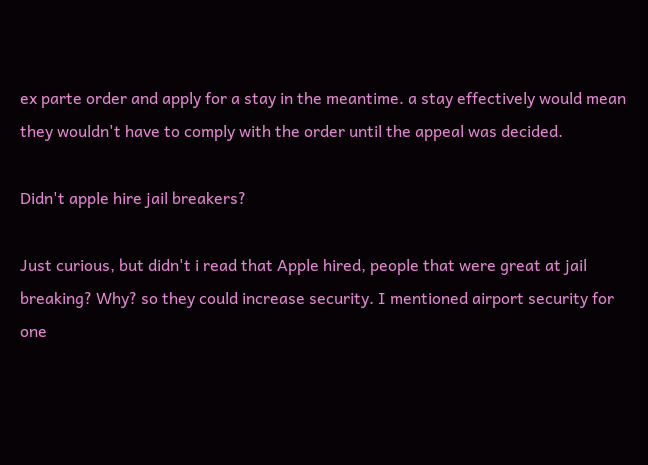ex parte order and apply for a stay in the meantime. a stay effectively would mean they wouldn't have to comply with the order until the appeal was decided.

Didn't apple hire jail breakers?

Just curious, but didn't i read that Apple hired, people that were great at jail breaking? Why? so they could increase security. I mentioned airport security for one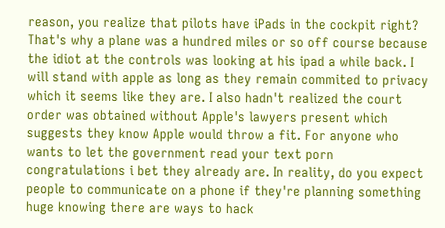reason, you realize that pilots have iPads in the cockpit right? That's why a plane was a hundred miles or so off course because the idiot at the controls was looking at his ipad a while back. I will stand with apple as long as they remain commited to privacy which it seems like they are. I also hadn't realized the court order was obtained without Apple's lawyers present which suggests they know Apple would throw a fit. For anyone who wants to let the government read your text porn congratulations i bet they already are. In reality, do you expect people to communicate on a phone if they're planning something huge knowing there are ways to hack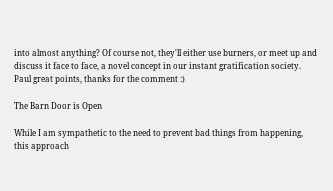into almost anything? Of course not, they'll either use burners, or meet up and discuss it face to face, a novel concept in our instant gratification society. Paul great points, thanks for the comment :)

The Barn Door is Open

While I am sympathetic to the need to prevent bad things from happening, this approach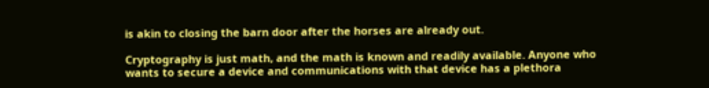is akin to closing the barn door after the horses are already out.

Cryptography is just math, and the math is known and readily available. Anyone who wants to secure a device and communications with that device has a plethora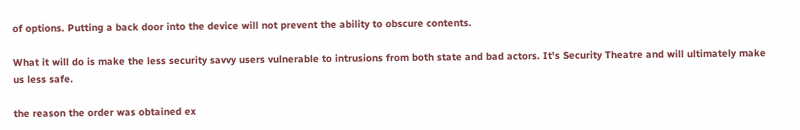of options. Putting a back door into the device will not prevent the ability to obscure contents.

What it will do is make the less security savvy users vulnerable to intrusions from both state and bad actors. It's Security Theatre and will ultimately make us less safe.

the reason the order was obtained ex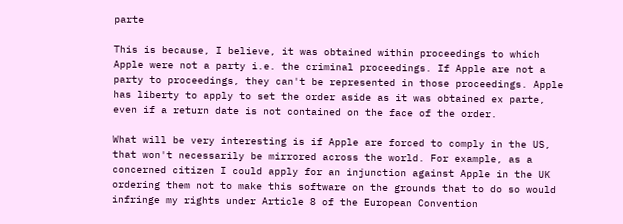parte

This is because, I believe, it was obtained within proceedings to which Apple were not a party i.e. the criminal proceedings. If Apple are not a party to proceedings, they can't be represented in those proceedings. Apple has liberty to apply to set the order aside as it was obtained ex parte, even if a return date is not contained on the face of the order.

What will be very interesting is if Apple are forced to comply in the US, that won't necessarily be mirrored across the world. For example, as a concerned citizen I could apply for an injunction against Apple in the UK ordering them not to make this software on the grounds that to do so would infringe my rights under Article 8 of the European Convention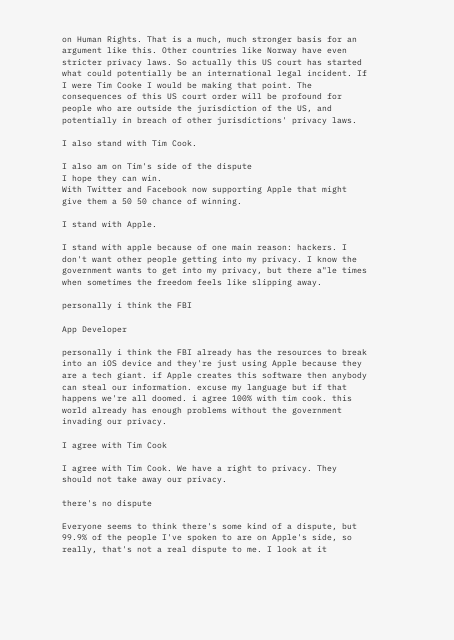on Human Rights. That is a much, much stronger basis for an argument like this. Other countries like Norway have even stricter privacy laws. So actually this US court has started what could potentially be an international legal incident. If I were Tim Cooke I would be making that point. The consequences of this US court order will be profound for people who are outside the jurisdiction of the US, and potentially in breach of other jurisdictions' privacy laws.

I also stand with Tim Cook.

I also am on Tim's side of the dispute
I hope they can win.
With Twitter and Facebook now supporting Apple that might give them a 50 50 chance of winning.

I stand with Apple.

I stand with apple because of one main reason: hackers. I don't want other people getting into my privacy. I know the government wants to get into my privacy, but there a"le times when sometimes the freedom feels like slipping away.

personally i think the FBI

App Developer

personally i think the FBI already has the resources to break into an iOS device and they're just using Apple because they are a tech giant. if Apple creates this software then anybody can steal our information. excuse my language but if that happens we're all doomed. i agree 100% with tim cook. this world already has enough problems without the government invading our privacy.

I agree with Tim Cook

I agree with Tim Cook. We have a right to privacy. They should not take away our privacy.

there's no dispute

Everyone seems to think there's some kind of a dispute, but 99.9% of the people I've spoken to are on Apple's side, so really, that's not a real dispute to me. I look at it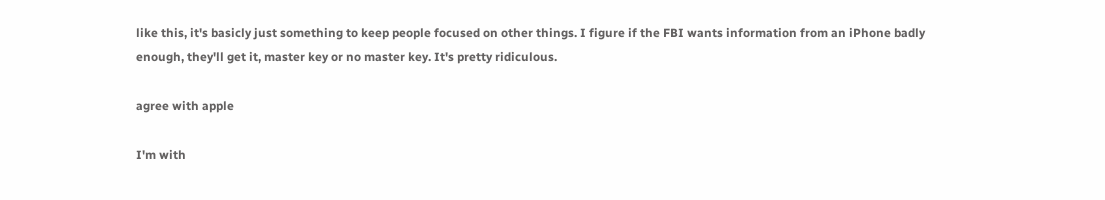like this, it's basicly just something to keep people focused on other things. I figure if the FBI wants information from an iPhone badly enough, they'll get it, master key or no master key. It's pretty ridiculous.

agree with apple

I'm with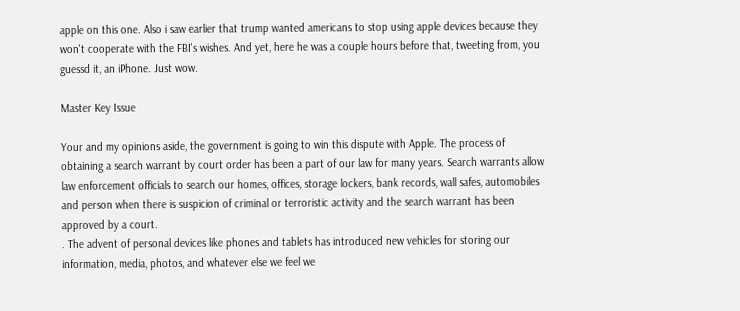apple on this one. Also i saw earlier that trump wanted americans to stop using apple devices because they won't cooperate with the FBI's wishes. And yet, here he was a couple hours before that, tweeting from, you guessd it, an iPhone. Just wow.

Master Key Issue

Your and my opinions aside, the government is going to win this dispute with Apple. The process of obtaining a search warrant by court order has been a part of our law for many years. Search warrants allow law enforcement officials to search our homes, offices, storage lockers, bank records, wall safes, automobiles and person when there is suspicion of criminal or terroristic activity and the search warrant has been approved by a court.
. The advent of personal devices like phones and tablets has introduced new vehicles for storing our information, media, photos, and whatever else we feel we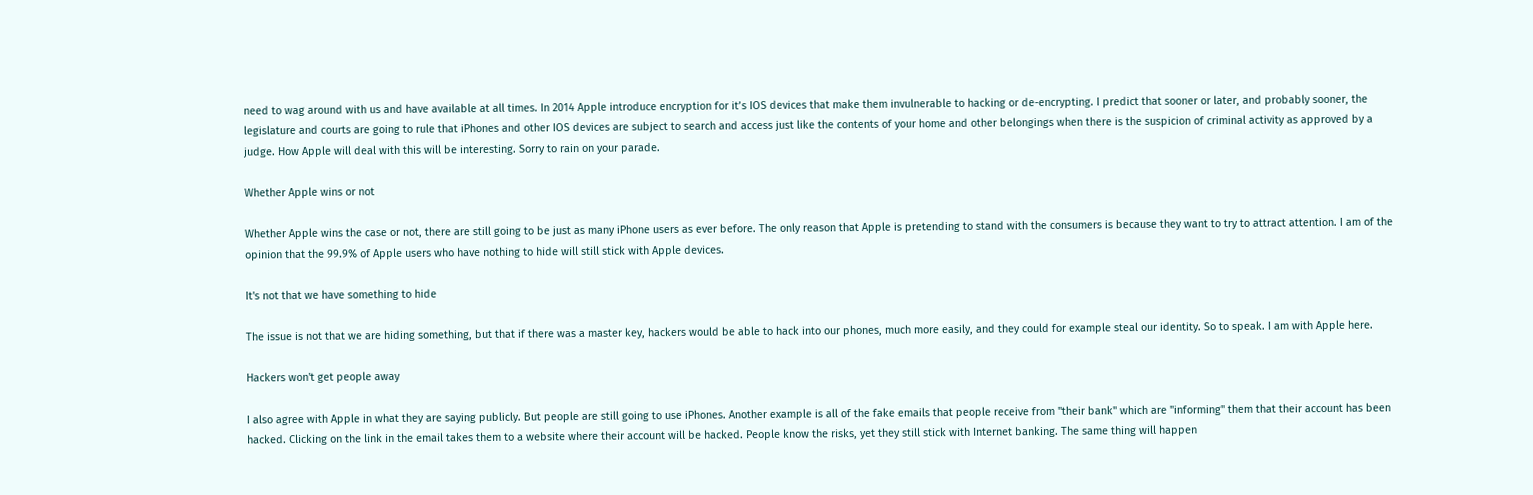need to wag around with us and have available at all times. In 2014 Apple introduce encryption for it’s IOS devices that make them invulnerable to hacking or de-encrypting. I predict that sooner or later, and probably sooner, the legislature and courts are going to rule that iPhones and other IOS devices are subject to search and access just like the contents of your home and other belongings when there is the suspicion of criminal activity as approved by a judge. How Apple will deal with this will be interesting. Sorry to rain on your parade.

Whether Apple wins or not

Whether Apple wins the case or not, there are still going to be just as many iPhone users as ever before. The only reason that Apple is pretending to stand with the consumers is because they want to try to attract attention. I am of the opinion that the 99.9% of Apple users who have nothing to hide will still stick with Apple devices.

It's not that we have something to hide

The issue is not that we are hiding something, but that if there was a master key, hackers would be able to hack into our phones, much more easily, and they could for example steal our identity. So to speak. I am with Apple here.

Hackers won't get people away

I also agree with Apple in what they are saying publicly. But people are still going to use iPhones. Another example is all of the fake emails that people receive from "their bank" which are "informing" them that their account has been hacked. Clicking on the link in the email takes them to a website where their account will be hacked. People know the risks, yet they still stick with Internet banking. The same thing will happen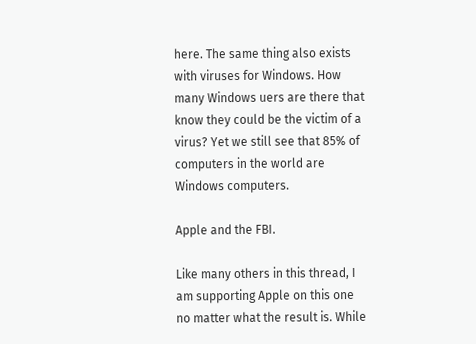here. The same thing also exists with viruses for Windows. How many Windows uers are there that know they could be the victim of a virus? Yet we still see that 85% of computers in the world are Windows computers.

Apple and the FBI.

Like many others in this thread, I am supporting Apple on this one no matter what the result is. While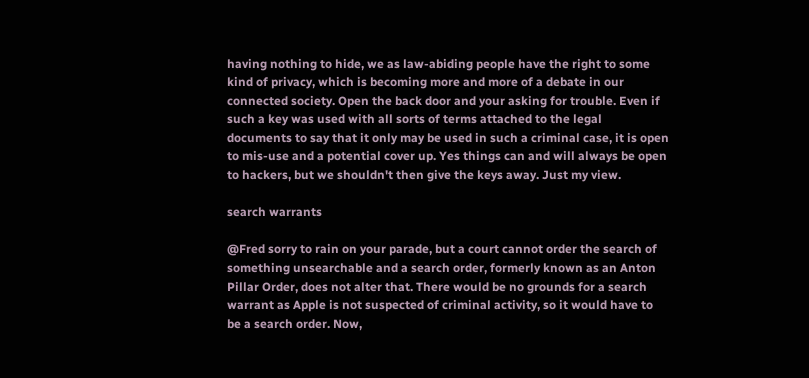having nothing to hide, we as law-abiding people have the right to some kind of privacy, which is becoming more and more of a debate in our connected society. Open the back door and your asking for trouble. Even if such a key was used with all sorts of terms attached to the legal documents to say that it only may be used in such a criminal case, it is open to mis-use and a potential cover up. Yes things can and will always be open to hackers, but we shouldn't then give the keys away. Just my view.

search warrants

@Fred sorry to rain on your parade, but a court cannot order the search of something unsearchable and a search order, formerly known as an Anton Pillar Order, does not alter that. There would be no grounds for a search warrant as Apple is not suspected of criminal activity, so it would have to be a search order. Now,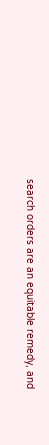search orders are an equitable remedy, and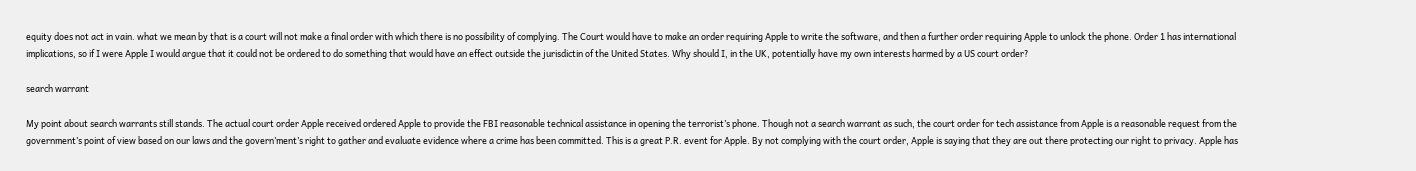equity does not act in vain. what we mean by that is a court will not make a final order with which there is no possibility of complying. The Court would have to make an order requiring Apple to write the software, and then a further order requiring Apple to unlock the phone. Order 1 has international implications, so if I were Apple I would argue that it could not be ordered to do something that would have an effect outside the jurisdictin of the United States. Why should I, in the UK, potentially have my own interests harmed by a US court order?

search warrant

My point about search warrants still stands. The actual court order Apple received ordered Apple to provide the FBI reasonable technical assistance in opening the terrorist’s phone. Though not a search warrant as such, the court order for tech assistance from Apple is a reasonable request from the government’s point of view based on our laws and the govern’ment’s right to gather and evaluate evidence where a crime has been committed. This is a great P.R. event for Apple. By not complying with the court order, Apple is saying that they are out there protecting our right to privacy. Apple has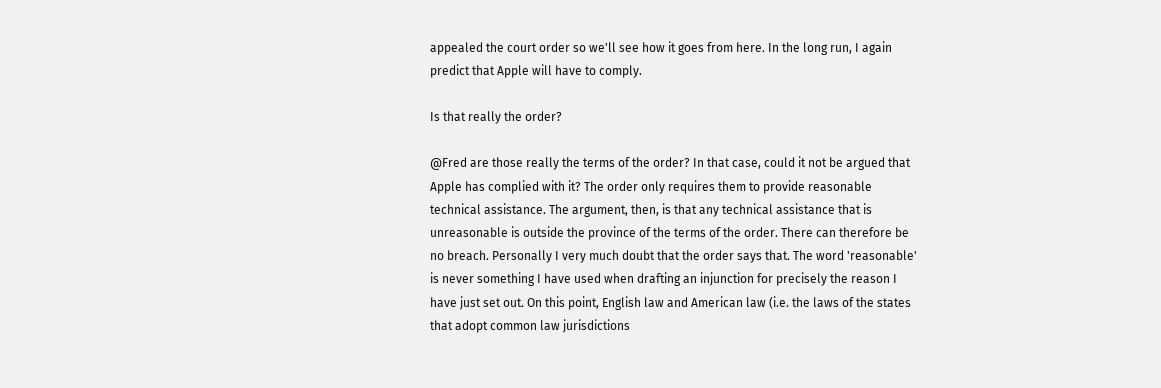appealed the court order so we'll see how it goes from here. In the long run, I again predict that Apple will have to comply.

Is that really the order?

@Fred are those really the terms of the order? In that case, could it not be argued that Apple has complied with it? The order only requires them to provide reasonable technical assistance. The argument, then, is that any technical assistance that is unreasonable is outside the province of the terms of the order. There can therefore be no breach. Personally I very much doubt that the order says that. The word 'reasonable' is never something I have used when drafting an injunction for precisely the reason I have just set out. On this point, English law and American law (i.e. the laws of the states that adopt common law jurisdictions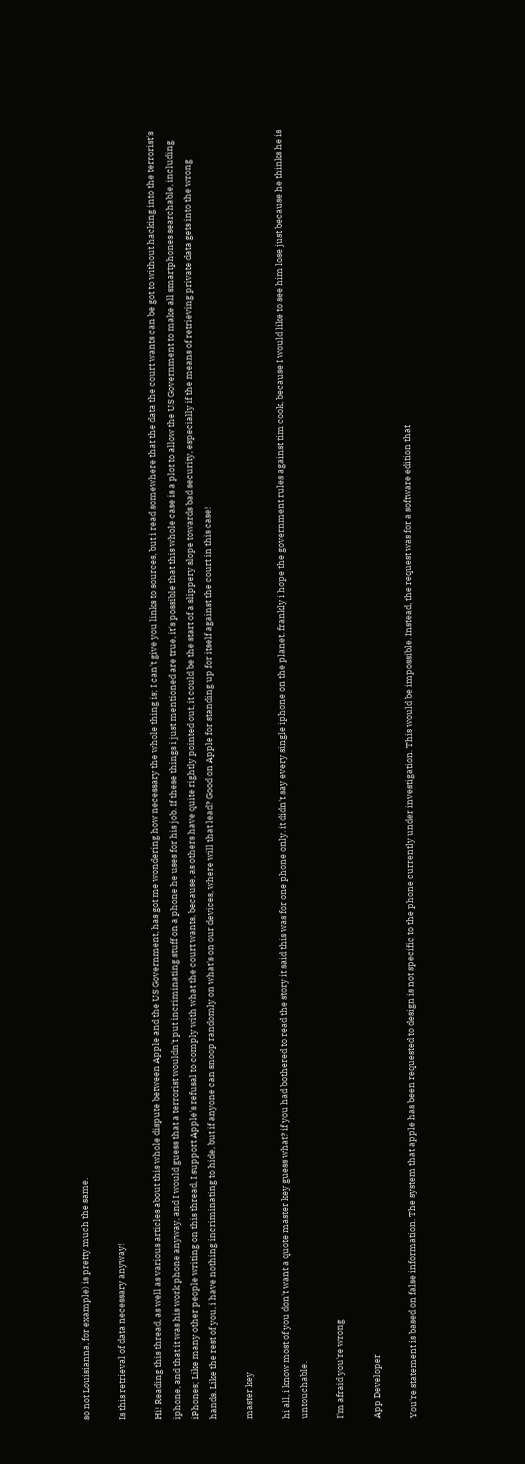so not Louisianna, for example) is pretty much the same.

Is this retrieval of data necessary anyway!

Hi! Reading this thread, as well as various articles about this whole dispute between Apple and the US Government, has got me wondering how necessary the whole thing is; I can't give you links to sources, but i read somewhere that the data the court wants can be got to without hacking into the terrorist's iphone, and that it was his work phone anyway, and I would guess that a terrorist wouldn't put incriminating stuff on a phone he uses for his job. If these things i just mentioned are true, it's possible that this whole case is a plot to allow the US Government to make all smartphones searchable, including iPhones; Like many other people writing on this thread, I support Apple's refusal to comply with what the court wants, because, as others have quite rightly pointed out, it could be the start of a slippery slope towards bad security, especially if the means of retrieving private data gets into the wrong hands. Like the rest of you, i have nothing incriminating to hide, but if anyone can snoop randomly on what's on our devices, where will that lead? Good on Apple for standing up for itself against the court in this case!

master key

hi all, i know most of you don't want a quote master key guess what? if you had bothered to read the story it said this was for one phone only. it didn't say every single iphone on the planet. frankly i hope the government rules against tim cook, because I would like to see him lose just because he thinks he is untouchable.

I'm afraid you're wrong

App Developer

You're statement is based on false information. The system that apple has been requested to design is not specific to the phone currently under investigation. This would be impossible. Instead, the request was for a software edition that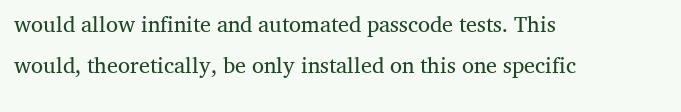would allow infinite and automated passcode tests. This would, theoretically, be only installed on this one specific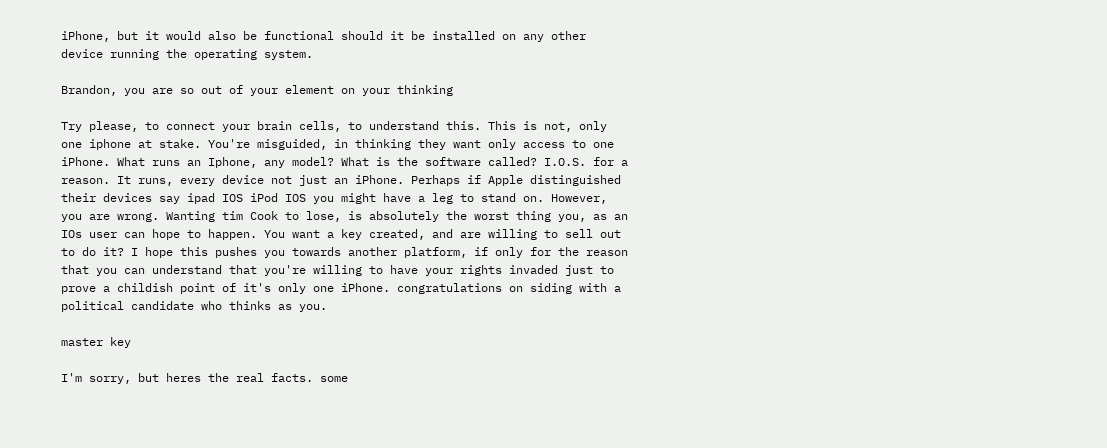iPhone, but it would also be functional should it be installed on any other device running the operating system.

Brandon, you are so out of your element on your thinking

Try please, to connect your brain cells, to understand this. This is not, only one iphone at stake. You're misguided, in thinking they want only access to one iPhone. What runs an Iphone, any model? What is the software called? I.O.S. for a reason. It runs, every device not just an iPhone. Perhaps if Apple distinguished their devices say ipad IOS iPod IOS you might have a leg to stand on. However, you are wrong. Wanting tim Cook to lose, is absolutely the worst thing you, as an IOs user can hope to happen. You want a key created, and are willing to sell out to do it? I hope this pushes you towards another platform, if only for the reason that you can understand that you're willing to have your rights invaded just to prove a childish point of it's only one iPhone. congratulations on siding with a political candidate who thinks as you.

master key

I'm sorry, but heres the real facts. some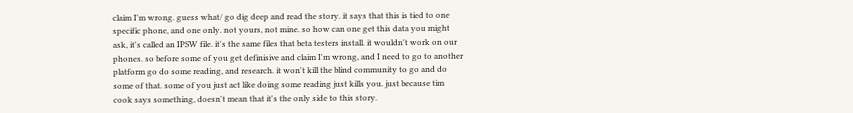claim I'm wrong. guess what/ go dig deep and read the story. it says that this is tied to one specific phone, and one only. not yours, not mine. so how can one get this data you might ask, it's called an IPSW file. it's the same files that beta testers install. it wouldn't work on our phones. so before some of you get definisive and claim I'm wrong, and I need to go to another platform go do some reading, and research. it won't kill the blind community to go and do some of that. some of you just act like doing some reading just kills you. just because tim cook says something, doesn't mean that it's the only side to this story.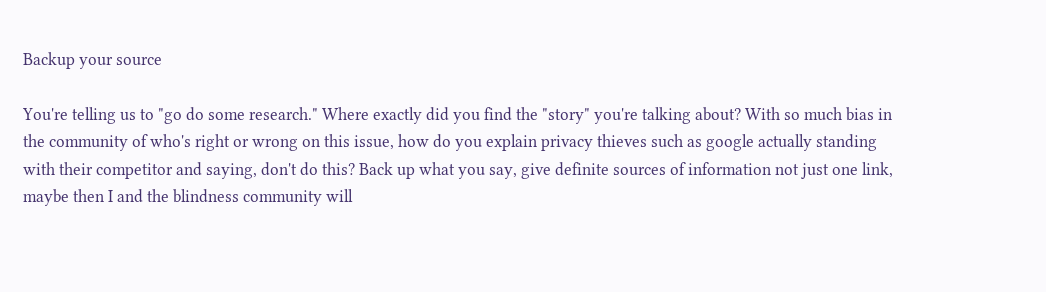Backup your source

You're telling us to "go do some research." Where exactly did you find the "story" you're talking about? With so much bias in the community of who's right or wrong on this issue, how do you explain privacy thieves such as google actually standing with their competitor and saying, don't do this? Back up what you say, give definite sources of information not just one link, maybe then I and the blindness community will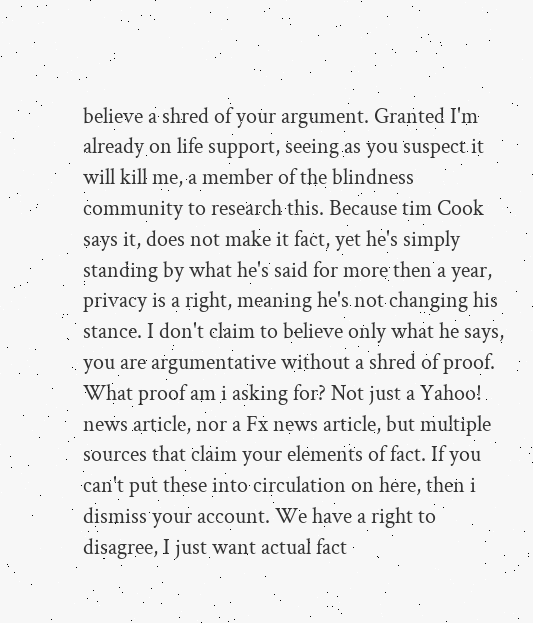believe a shred of your argument. Granted I'm already on life support, seeing as you suspect it will kill me, a member of the blindness community to research this. Because tim Cook says it, does not make it fact, yet he's simply standing by what he's said for more then a year, privacy is a right, meaning he's not changing his stance. I don't claim to believe only what he says, you are argumentative without a shred of proof. What proof am i asking for? Not just a Yahoo! news article, nor a Fx news article, but multiple sources that claim your elements of fact. If you can't put these into circulation on here, then i dismiss your account. We have a right to disagree, I just want actual fact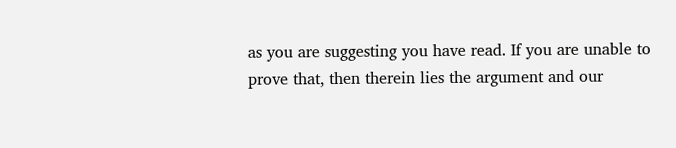as you are suggesting you have read. If you are unable to prove that, then therein lies the argument and our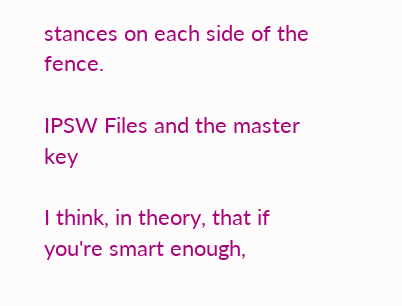stances on each side of the fence.

IPSW Files and the master key

I think, in theory, that if you're smart enough,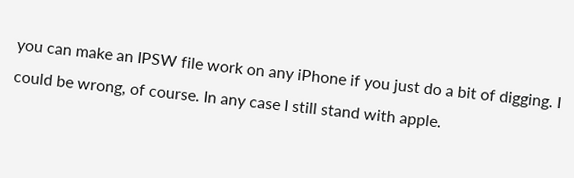you can make an IPSW file work on any iPhone if you just do a bit of digging. I could be wrong, of course. In any case I still stand with apple.